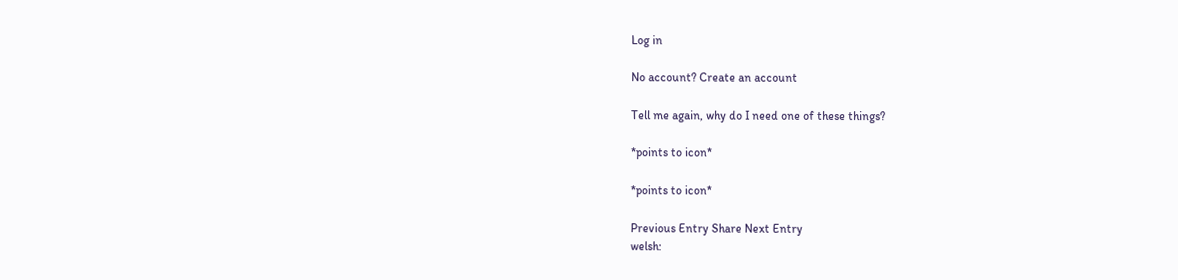Log in

No account? Create an account

Tell me again, why do I need one of these things?

*points to icon*

*points to icon*

Previous Entry Share Next Entry
welsh: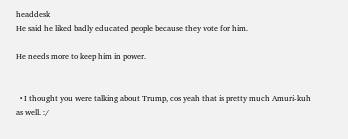headdesk
He said he liked badly educated people because they vote for him.

He needs more to keep him in power.


  • I thought you were talking about Trump, cos yeah that is pretty much Amuri-kuh as well. :/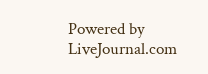Powered by LiveJournal.com